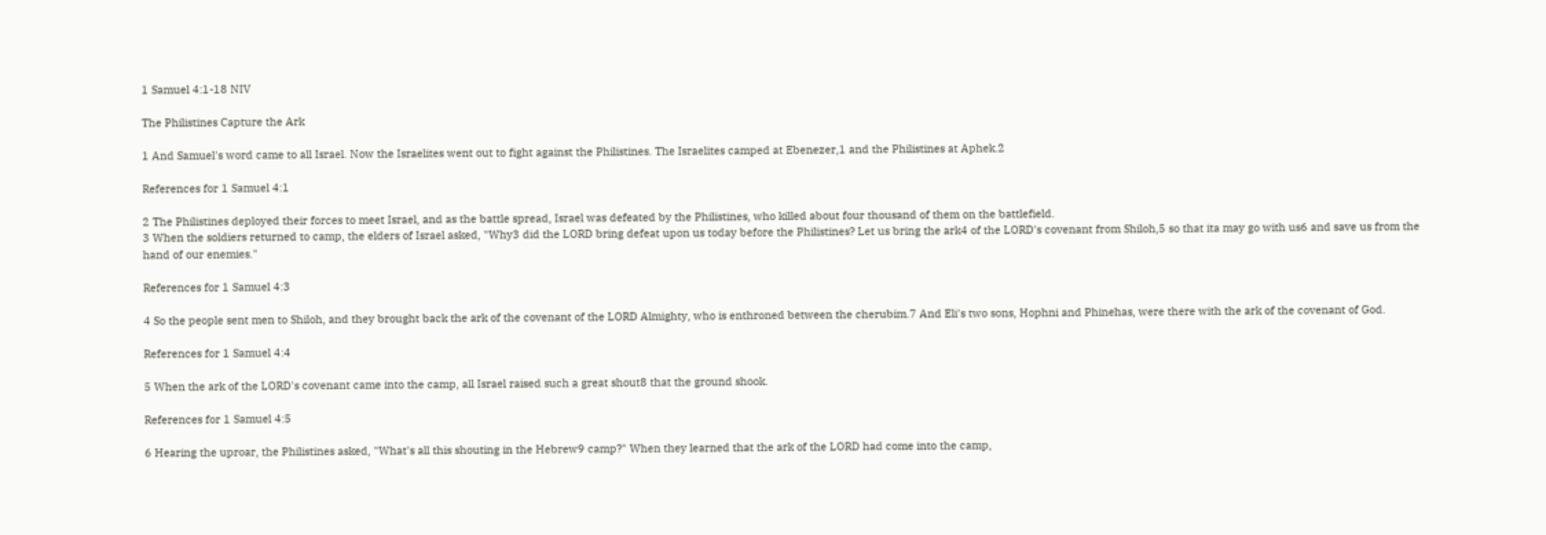1 Samuel 4:1-18 NIV

The Philistines Capture the Ark

1 And Samuel's word came to all Israel. Now the Israelites went out to fight against the Philistines. The Israelites camped at Ebenezer,1 and the Philistines at Aphek.2

References for 1 Samuel 4:1

2 The Philistines deployed their forces to meet Israel, and as the battle spread, Israel was defeated by the Philistines, who killed about four thousand of them on the battlefield.
3 When the soldiers returned to camp, the elders of Israel asked, "Why3 did the LORD bring defeat upon us today before the Philistines? Let us bring the ark4 of the LORD's covenant from Shiloh,5 so that ita may go with us6 and save us from the hand of our enemies."

References for 1 Samuel 4:3

4 So the people sent men to Shiloh, and they brought back the ark of the covenant of the LORD Almighty, who is enthroned between the cherubim.7 And Eli's two sons, Hophni and Phinehas, were there with the ark of the covenant of God.

References for 1 Samuel 4:4

5 When the ark of the LORD's covenant came into the camp, all Israel raised such a great shout8 that the ground shook.

References for 1 Samuel 4:5

6 Hearing the uproar, the Philistines asked, "What's all this shouting in the Hebrew9 camp?" When they learned that the ark of the LORD had come into the camp,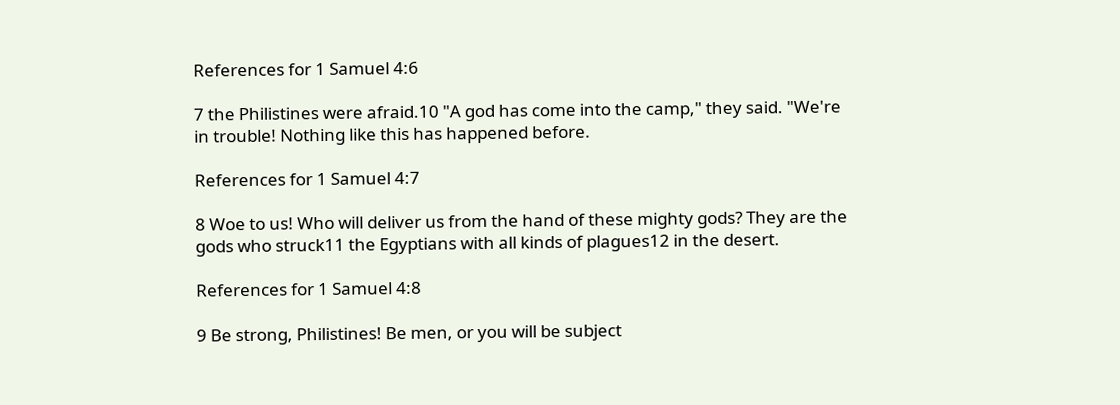References for 1 Samuel 4:6

7 the Philistines were afraid.10 "A god has come into the camp," they said. "We're in trouble! Nothing like this has happened before.

References for 1 Samuel 4:7

8 Woe to us! Who will deliver us from the hand of these mighty gods? They are the gods who struck11 the Egyptians with all kinds of plagues12 in the desert.

References for 1 Samuel 4:8

9 Be strong, Philistines! Be men, or you will be subject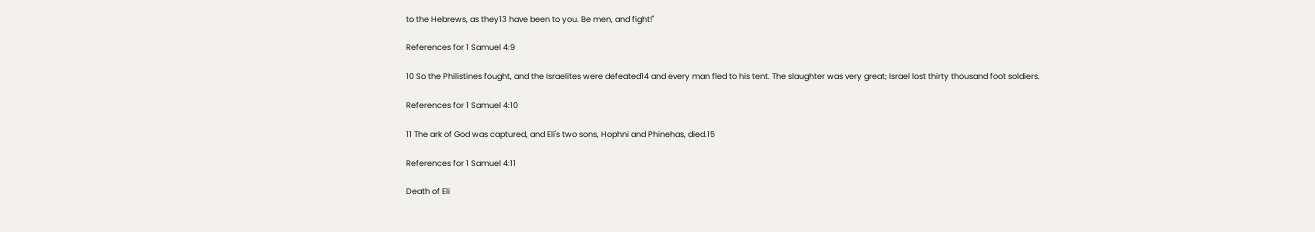to the Hebrews, as they13 have been to you. Be men, and fight!"

References for 1 Samuel 4:9

10 So the Philistines fought, and the Israelites were defeated14 and every man fled to his tent. The slaughter was very great; Israel lost thirty thousand foot soldiers.

References for 1 Samuel 4:10

11 The ark of God was captured, and Eli's two sons, Hophni and Phinehas, died.15

References for 1 Samuel 4:11

Death of Eli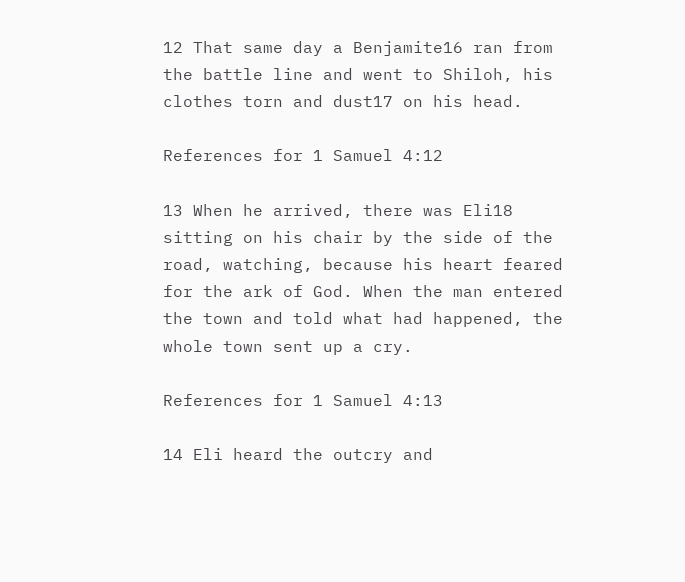12 That same day a Benjamite16 ran from the battle line and went to Shiloh, his clothes torn and dust17 on his head.

References for 1 Samuel 4:12

13 When he arrived, there was Eli18 sitting on his chair by the side of the road, watching, because his heart feared for the ark of God. When the man entered the town and told what had happened, the whole town sent up a cry.

References for 1 Samuel 4:13

14 Eli heard the outcry and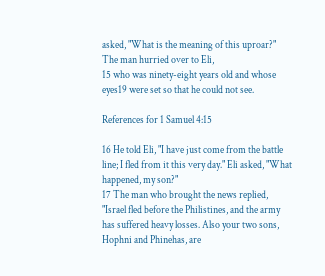asked, "What is the meaning of this uproar?" The man hurried over to Eli,
15 who was ninety-eight years old and whose eyes19 were set so that he could not see.

References for 1 Samuel 4:15

16 He told Eli, "I have just come from the battle line; I fled from it this very day." Eli asked, "What happened, my son?"
17 The man who brought the news replied, "Israel fled before the Philistines, and the army has suffered heavy losses. Also your two sons, Hophni and Phinehas, are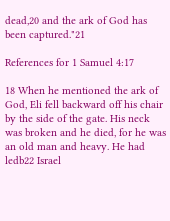dead,20 and the ark of God has been captured."21

References for 1 Samuel 4:17

18 When he mentioned the ark of God, Eli fell backward off his chair by the side of the gate. His neck was broken and he died, for he was an old man and heavy. He had ledb22 Israel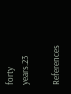forty years.23

References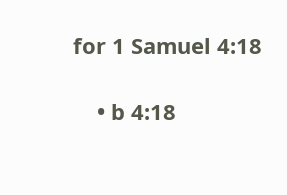for 1 Samuel 4:18

    • b 4:18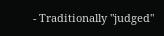- Traditionally "judged"